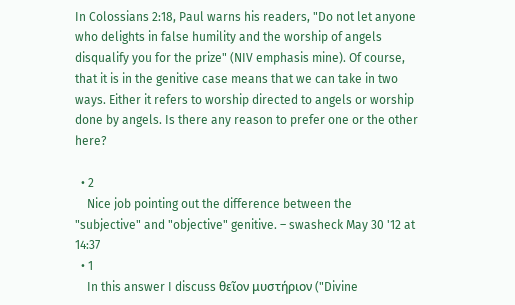In Colossians 2:18, Paul warns his readers, "Do not let anyone who delights in false humility and the worship of angels disqualify you for the prize" (NIV emphasis mine). Of course, that it is in the genitive case means that we can take in two ways. Either it refers to worship directed to angels or worship done by angels. Is there any reason to prefer one or the other here?

  • 2
    Nice job pointing out the difference between the "subjective" and "objective" genitive. – swasheck May 30 '12 at 14:37
  • 1
    In this answer I discuss θεῖον μυστήριον ("Divine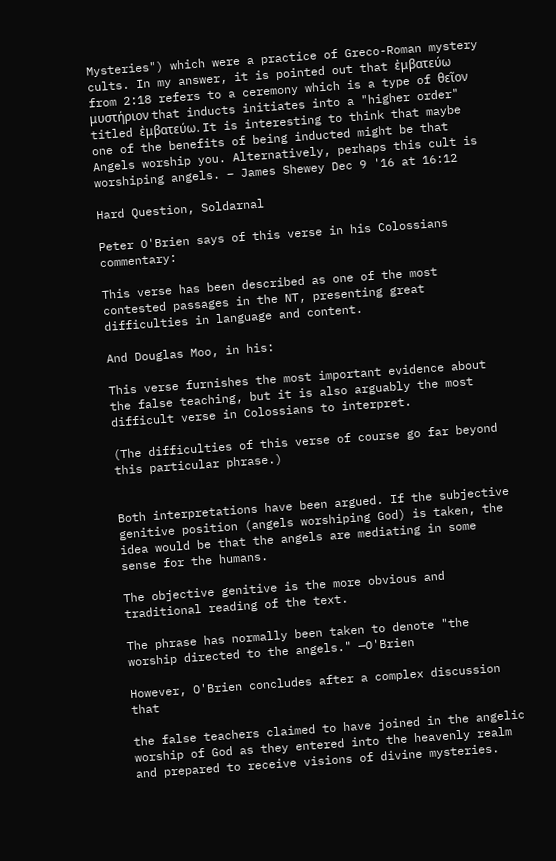Mysteries") which were a practice of Greco-Roman mystery cults. In my answer, it is pointed out that ἐμβατεύω from 2:18 refers to a ceremony which is a type of θεῖον μυστήριον that inducts initiates into a "higher order" titled ἐμβατεύω. It is interesting to think that maybe one of the benefits of being inducted might be that Angels worship you. Alternatively, perhaps this cult is worshiping angels. – James Shewey Dec 9 '16 at 16:12

Hard Question, Soldarnal

Peter O'Brien says of this verse in his Colossians commentary:

This verse has been described as one of the most contested passages in the NT, presenting great difficulties in language and content.

And Douglas Moo, in his:

This verse furnishes the most important evidence about the false teaching, but it is also arguably the most difficult verse in Colossians to interpret.

(The difficulties of this verse of course go far beyond this particular phrase.)


Both interpretations have been argued. If the subjective genitive position (angels worshiping God) is taken, the idea would be that the angels are mediating in some sense for the humans.

The objective genitive is the more obvious and traditional reading of the text.

The phrase has normally been taken to denote "the worship directed to the angels." —O'Brien

However, O'Brien concludes after a complex discussion that

the false teachers claimed to have joined in the angelic worship of God as they entered into the heavenly realm and prepared to receive visions of divine mysteries.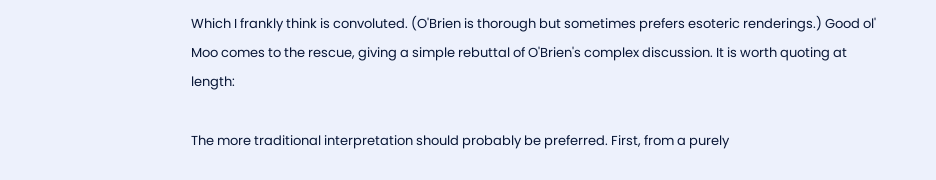Which I frankly think is convoluted. (O'Brien is thorough but sometimes prefers esoteric renderings.) Good ol' Moo comes to the rescue, giving a simple rebuttal of O'Brien's complex discussion. It is worth quoting at length:

The more traditional interpretation should probably be preferred. First, from a purely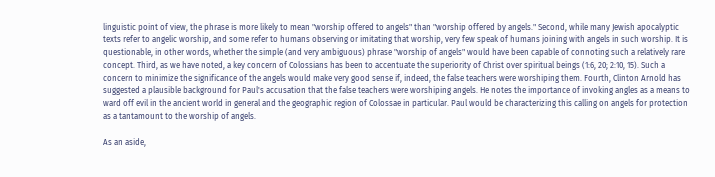linguistic point of view, the phrase is more likely to mean "worship offered to angels" than "worship offered by angels." Second, while many Jewish apocalyptic texts refer to angelic worship, and some refer to humans observing or imitating that worship, very few speak of humans joining with angels in such worship. It is questionable, in other words, whether the simple (and very ambiguous) phrase "worship of angels" would have been capable of connoting such a relatively rare concept. Third, as we have noted, a key concern of Colossians has been to accentuate the superiority of Christ over spiritual beings (1:6, 20; 2:10, 15). Such a concern to minimize the significance of the angels would make very good sense if, indeed, the false teachers were worshiping them. Fourth, Clinton Arnold has suggested a plausible background for Paul's accusation that the false teachers were worshiping angels. He notes the importance of invoking angles as a means to ward off evil in the ancient world in general and the geographic region of Colossae in particular. Paul would be characterizing this calling on angels for protection as a tantamount to the worship of angels.

As an aside,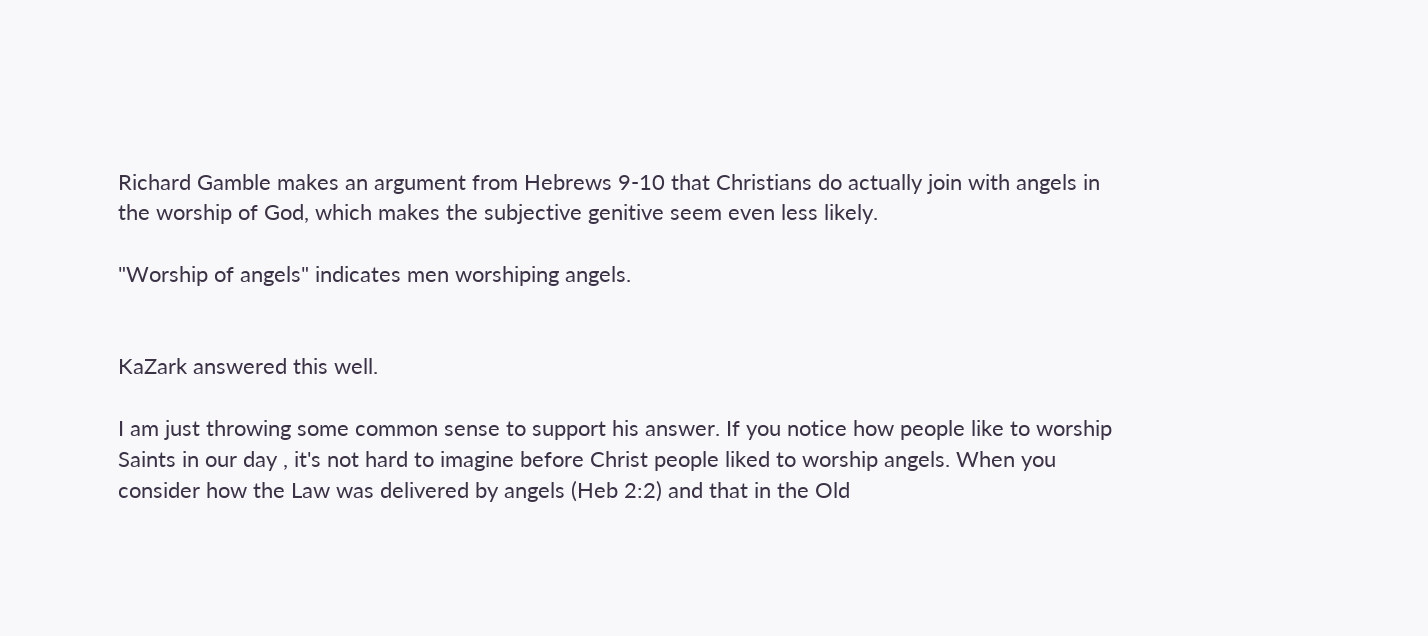Richard Gamble makes an argument from Hebrews 9-10 that Christians do actually join with angels in the worship of God, which makes the subjective genitive seem even less likely.

"Worship of angels" indicates men worshiping angels.


KaZark answered this well.

I am just throwing some common sense to support his answer. If you notice how people like to worship Saints in our day , it's not hard to imagine before Christ people liked to worship angels. When you consider how the Law was delivered by angels (Heb 2:2) and that in the Old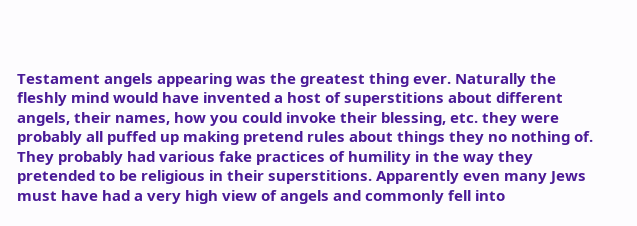Testament angels appearing was the greatest thing ever. Naturally the fleshly mind would have invented a host of superstitions about different angels, their names, how you could invoke their blessing, etc. they were probably all puffed up making pretend rules about things they no nothing of. They probably had various fake practices of humility in the way they pretended to be religious in their superstitions. Apparently even many Jews must have had a very high view of angels and commonly fell into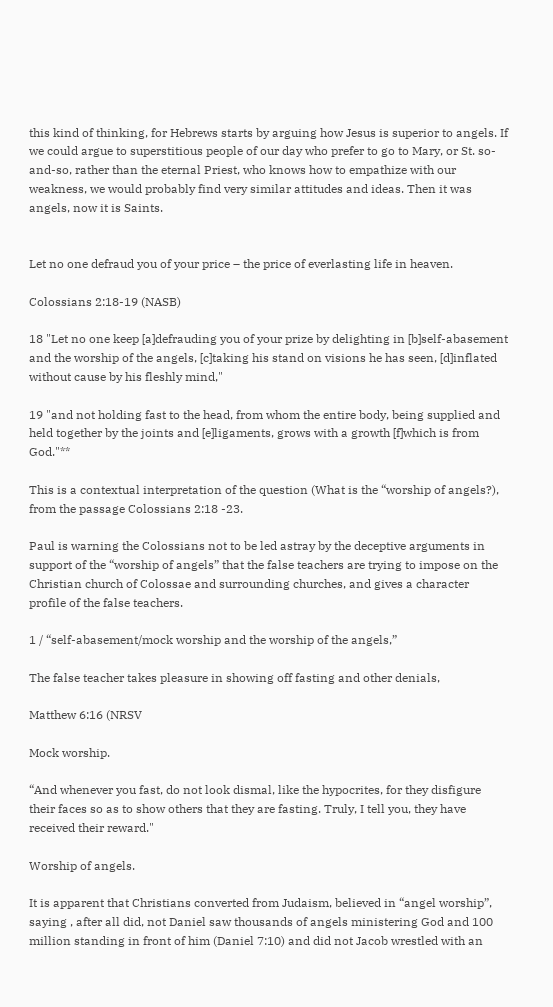this kind of thinking, for Hebrews starts by arguing how Jesus is superior to angels. If we could argue to superstitious people of our day who prefer to go to Mary, or St. so-and-so, rather than the eternal Priest, who knows how to empathize with our weakness, we would probably find very similar attitudes and ideas. Then it was angels, now it is Saints.


Let no one defraud you of your price – the price of everlasting life in heaven.

Colossians 2:18-19 (NASB)

18 "Let no one keep [a]defrauding you of your prize by delighting in [b]self-abasement and the worship of the angels, [c]taking his stand on visions he has seen, [d]inflated without cause by his fleshly mind,"

19 "and not holding fast to the head, from whom the entire body, being supplied and held together by the joints and [e]ligaments, grows with a growth [f]which is from God."**

This is a contextual interpretation of the question (What is the “worship of angels?), from the passage Colossians 2:18 -23.

Paul is warning the Colossians not to be led astray by the deceptive arguments in support of the “worship of angels” that the false teachers are trying to impose on the Christian church of Colossae and surrounding churches, and gives a character profile of the false teachers.

1 / “self-abasement/mock worship and the worship of the angels,”

The false teacher takes pleasure in showing off fasting and other denials,

Matthew 6:16 (NRSV

Mock worship.

“And whenever you fast, do not look dismal, like the hypocrites, for they disfigure their faces so as to show others that they are fasting. Truly, I tell you, they have received their reward."

Worship of angels.

It is apparent that Christians converted from Judaism, believed in “angel worship”, saying , after all did, not Daniel saw thousands of angels ministering God and 100 million standing in front of him (Daniel 7:10) and did not Jacob wrestled with an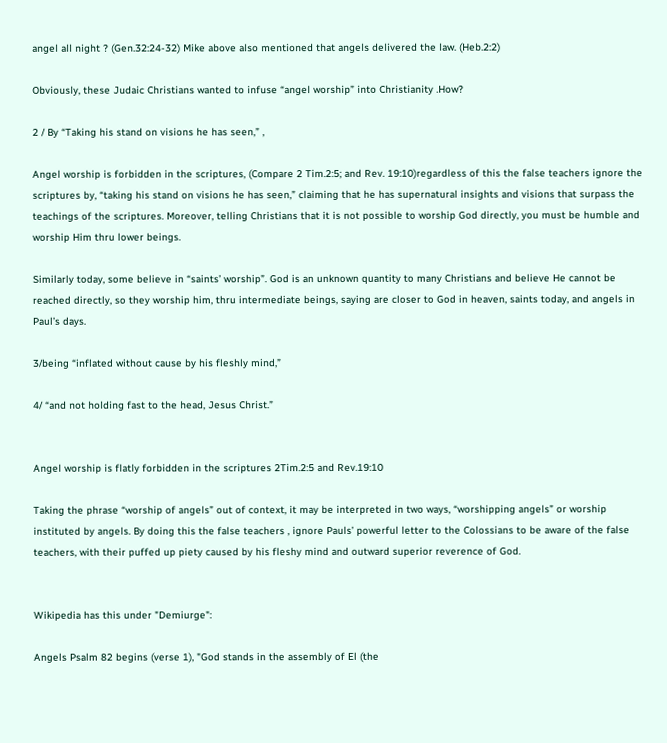angel all night ? (Gen.32:24-32) Mike above also mentioned that angels delivered the law. (Heb.2:2)

Obviously, these Judaic Christians wanted to infuse “angel worship” into Christianity .How?

2 / By “Taking his stand on visions he has seen,” ,

Angel worship is forbidden in the scriptures, (Compare 2 Tim.2:5; and Rev. 19:10)regardless of this the false teachers ignore the scriptures by, “taking his stand on visions he has seen,” claiming that he has supernatural insights and visions that surpass the teachings of the scriptures. Moreover, telling Christians that it is not possible to worship God directly, you must be humble and worship Him thru lower beings.

Similarly today, some believe in “saints’ worship”. God is an unknown quantity to many Christians and believe He cannot be reached directly, so they worship him, thru intermediate beings, saying are closer to God in heaven, saints today, and angels in Paul’s days.

3/being “inflated without cause by his fleshly mind,”

4/ “and not holding fast to the head, Jesus Christ.”


Angel worship is flatly forbidden in the scriptures 2Tim.2:5 and Rev.19:10

Taking the phrase “worship of angels” out of context, it may be interpreted in two ways, “worshipping angels” or worship instituted by angels. By doing this the false teachers , ignore Pauls’ powerful letter to the Colossians to be aware of the false teachers, with their puffed up piety caused by his fleshy mind and outward superior reverence of God.


Wikipedia has this under "Demiurge":

Angels Psalm 82 begins (verse 1), "God stands in the assembly of El (the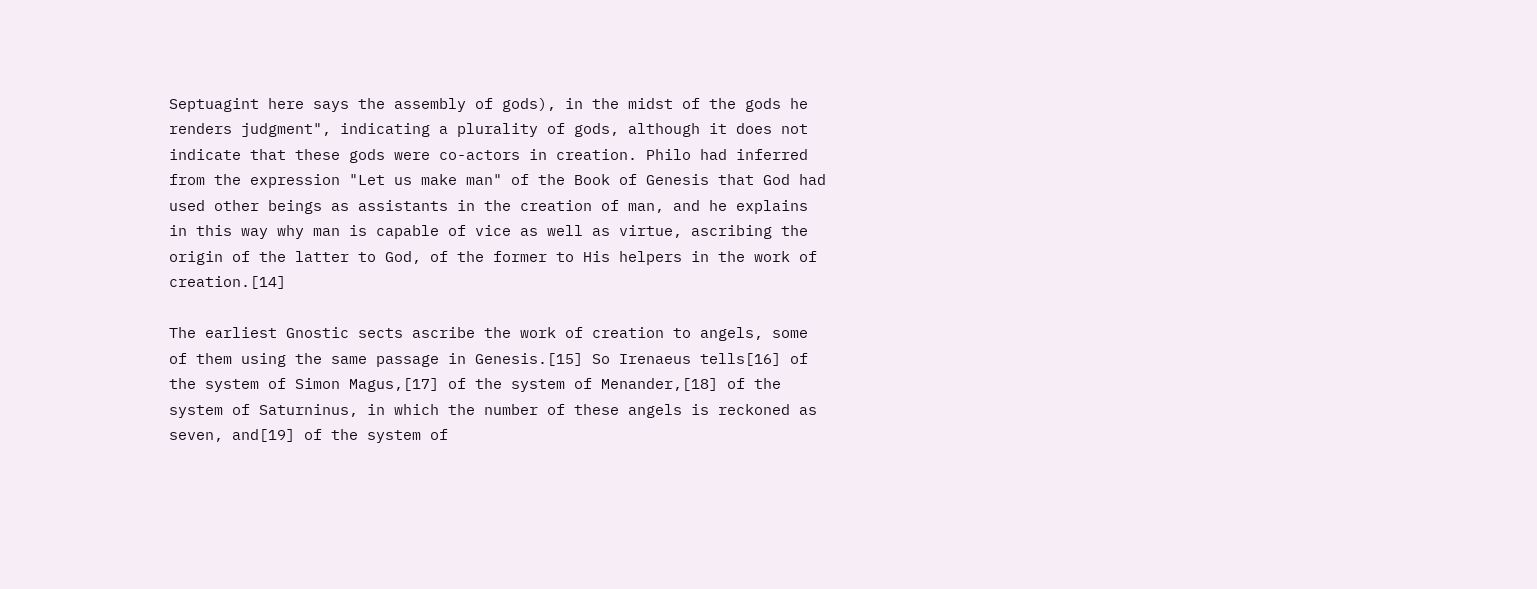Septuagint here says the assembly of gods), in the midst of the gods he renders judgment", indicating a plurality of gods, although it does not indicate that these gods were co-actors in creation. Philo had inferred from the expression "Let us make man" of the Book of Genesis that God had used other beings as assistants in the creation of man, and he explains in this way why man is capable of vice as well as virtue, ascribing the origin of the latter to God, of the former to His helpers in the work of creation.[14]

The earliest Gnostic sects ascribe the work of creation to angels, some of them using the same passage in Genesis.[15] So Irenaeus tells[16] of the system of Simon Magus,[17] of the system of Menander,[18] of the system of Saturninus, in which the number of these angels is reckoned as seven, and[19] of the system of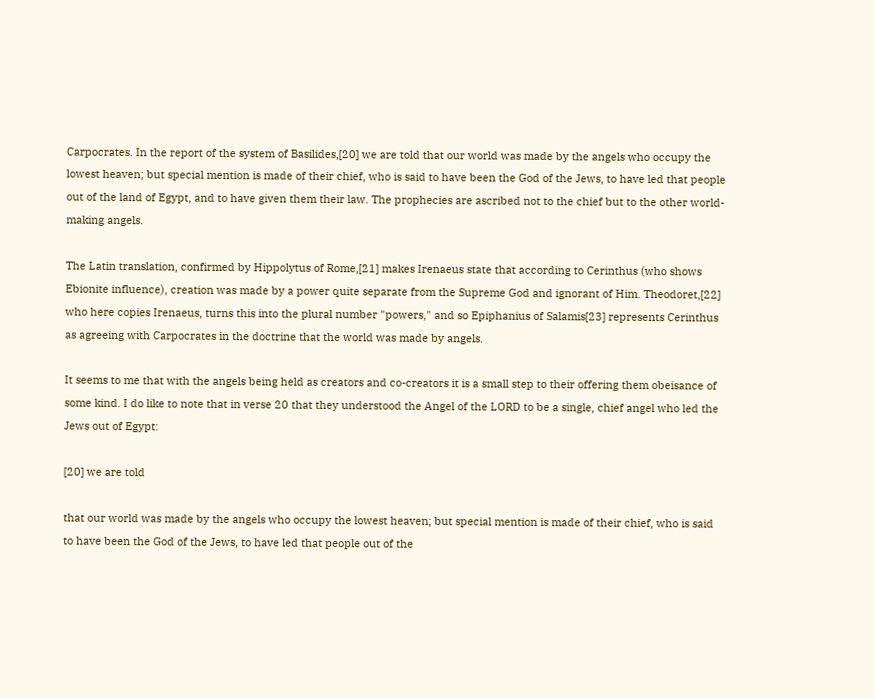Carpocrates. In the report of the system of Basilides,[20] we are told that our world was made by the angels who occupy the lowest heaven; but special mention is made of their chief, who is said to have been the God of the Jews, to have led that people out of the land of Egypt, and to have given them their law. The prophecies are ascribed not to the chief but to the other world-making angels.

The Latin translation, confirmed by Hippolytus of Rome,[21] makes Irenaeus state that according to Cerinthus (who shows Ebionite influence), creation was made by a power quite separate from the Supreme God and ignorant of Him. Theodoret,[22] who here copies Irenaeus, turns this into the plural number "powers," and so Epiphanius of Salamis[23] represents Cerinthus as agreeing with Carpocrates in the doctrine that the world was made by angels.

It seems to me that with the angels being held as creators and co-creators it is a small step to their offering them obeisance of some kind. I do like to note that in verse 20 that they understood the Angel of the LORD to be a single, chief angel who led the Jews out of Egypt:

[20] we are told

that our world was made by the angels who occupy the lowest heaven; but special mention is made of their chief, who is said to have been the God of the Jews, to have led that people out of the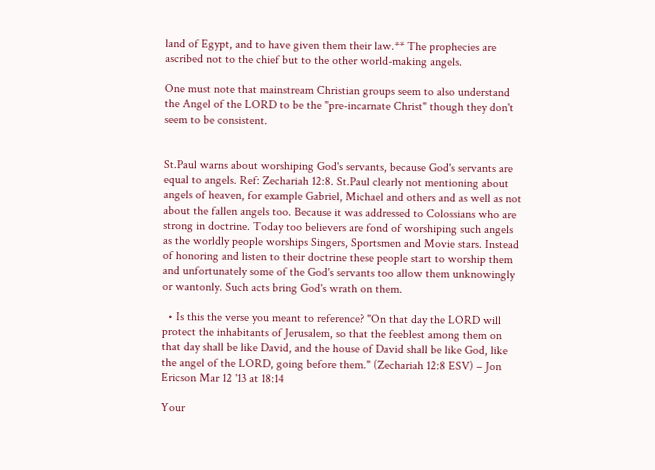land of Egypt, and to have given them their law.** The prophecies are ascribed not to the chief but to the other world-making angels.

One must note that mainstream Christian groups seem to also understand the Angel of the LORD to be the "pre-incarnate Christ" though they don't seem to be consistent.


St.Paul warns about worshiping God's servants, because God's servants are equal to angels. Ref: Zechariah 12:8. St.Paul clearly not mentioning about angels of heaven, for example Gabriel, Michael and others and as well as not about the fallen angels too. Because it was addressed to Colossians who are strong in doctrine. Today too believers are fond of worshiping such angels as the worldly people worships Singers, Sportsmen and Movie stars. Instead of honoring and listen to their doctrine these people start to worship them and unfortunately some of the God's servants too allow them unknowingly or wantonly. Such acts bring God's wrath on them.

  • Is this the verse you meant to reference? "On that day the LORD will protect the inhabitants of Jerusalem, so that the feeblest among them on that day shall be like David, and the house of David shall be like God, like the angel of the LORD, going before them." (Zechariah 12:8 ESV) – Jon Ericson Mar 12 '13 at 18:14

Your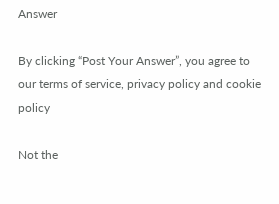Answer

By clicking “Post Your Answer”, you agree to our terms of service, privacy policy and cookie policy

Not the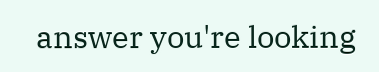answer you're looking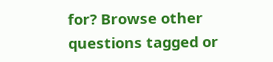for? Browse other questions tagged or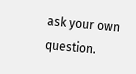ask your own question.